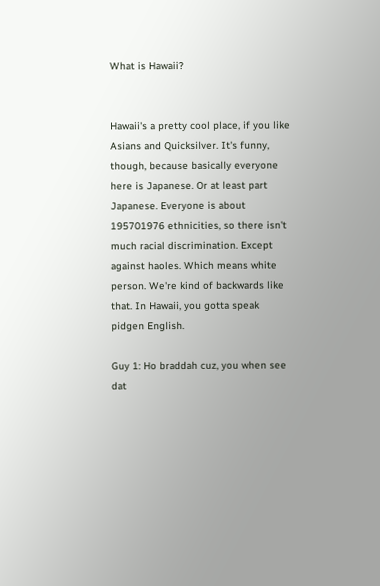What is Hawaii?


Hawaii's a pretty cool place, if you like Asians and Quicksilver. It's funny, though, because basically everyone here is Japanese. Or at least part Japanese. Everyone is about 195701976 ethnicities, so there isn't much racial discrimination. Except against haoles. Which means white person. We're kind of backwards like that. In Hawaii, you gotta speak pidgen English.

Guy 1: Ho braddah cuz, you when see dat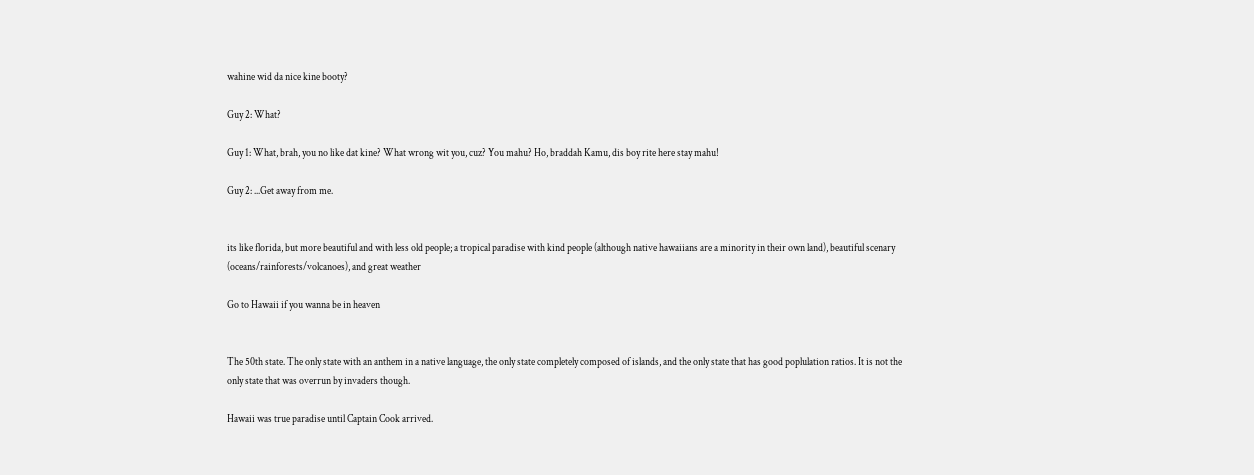wahine wid da nice kine booty?

Guy 2: What?

Guy 1: What, brah, you no like dat kine? What wrong wit you, cuz? You mahu? Ho, braddah Kamu, dis boy rite here stay mahu!

Guy 2: ...Get away from me.


its like florida, but more beautiful and with less old people; a tropical paradise with kind people (although native hawaiians are a minority in their own land), beautiful scenary (oceans/rainforests/volcanoes), and great weather

Go to Hawaii if you wanna be in heaven


The 50th state. The only state with an anthem in a native language, the only state completely composed of islands, and the only state that has good poplulation ratios. It is not the only state that was overrun by invaders though.

Hawaii was true paradise until Captain Cook arrived.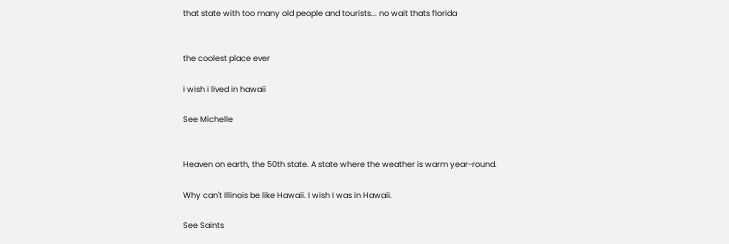that state with too many old people and tourists... no wait thats florida


the coolest place ever

i wish i lived in hawaii

See Michelle


Heaven on earth, the 50th state. A state where the weather is warm year-round.

Why can't Illinois be like Hawaii. I wish I was in Hawaii.

See Saints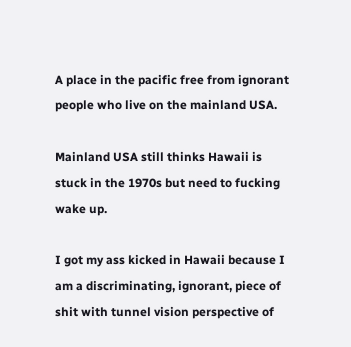A place in the pacific free from ignorant people who live on the mainland USA.

Mainland USA still thinks Hawaii is stuck in the 1970s but need to fucking wake up.

I got my ass kicked in Hawaii because I am a discriminating, ignorant, piece of shit with tunnel vision perspective of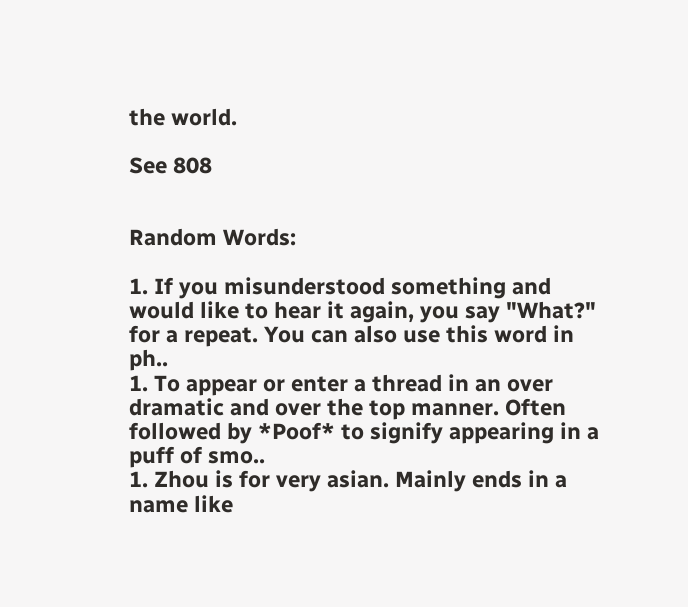the world.

See 808


Random Words:

1. If you misunderstood something and would like to hear it again, you say "What?" for a repeat. You can also use this word in ph..
1. To appear or enter a thread in an over dramatic and over the top manner. Often followed by *Poof* to signify appearing in a puff of smo..
1. Zhou is for very asian. Mainly ends in a name like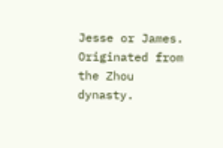Jesse or James. Originated from the Zhou dynasty.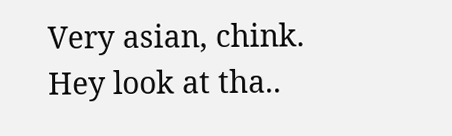Very asian, chink. Hey look at tha..